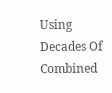Using Decades Of Combined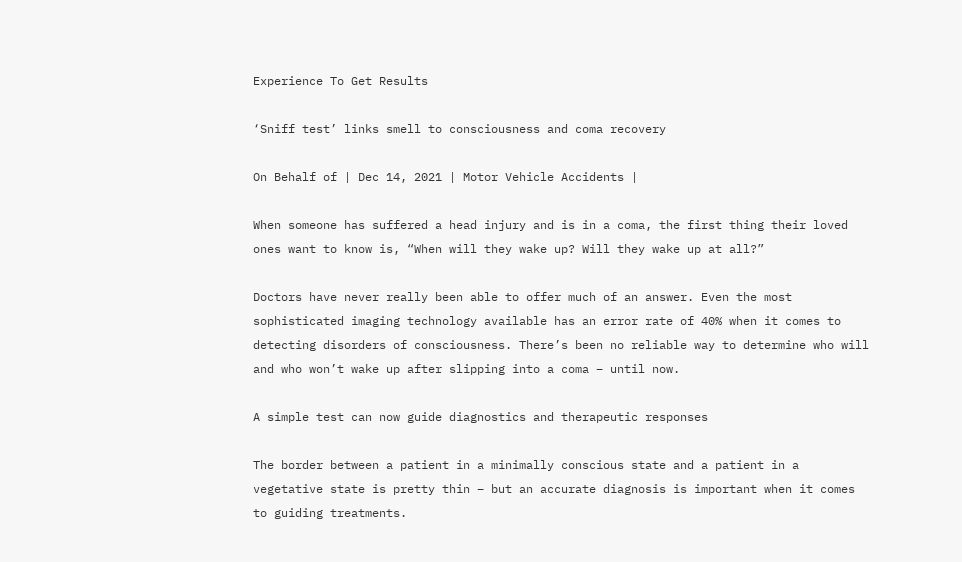Experience To Get Results

‘Sniff test’ links smell to consciousness and coma recovery

On Behalf of | Dec 14, 2021 | Motor Vehicle Accidents |

When someone has suffered a head injury and is in a coma, the first thing their loved ones want to know is, “When will they wake up? Will they wake up at all?”

Doctors have never really been able to offer much of an answer. Even the most sophisticated imaging technology available has an error rate of 40% when it comes to detecting disorders of consciousness. There’s been no reliable way to determine who will and who won’t wake up after slipping into a coma – until now.

A simple test can now guide diagnostics and therapeutic responses

The border between a patient in a minimally conscious state and a patient in a vegetative state is pretty thin – but an accurate diagnosis is important when it comes to guiding treatments.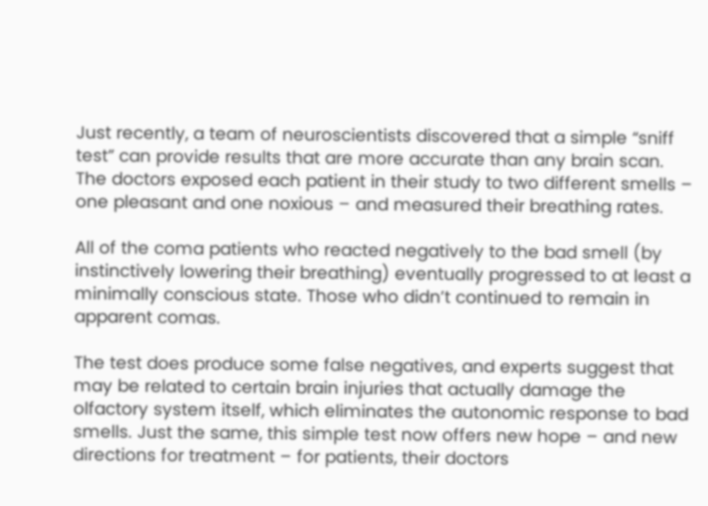Just recently, a team of neuroscientists discovered that a simple “sniff test” can provide results that are more accurate than any brain scan. The doctors exposed each patient in their study to two different smells – one pleasant and one noxious – and measured their breathing rates.

All of the coma patients who reacted negatively to the bad smell (by instinctively lowering their breathing) eventually progressed to at least a minimally conscious state. Those who didn’t continued to remain in apparent comas.

The test does produce some false negatives, and experts suggest that may be related to certain brain injuries that actually damage the olfactory system itself, which eliminates the autonomic response to bad smells. Just the same, this simple test now offers new hope – and new directions for treatment – for patients, their doctors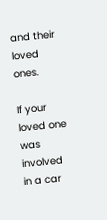and their loved ones.

If your loved one was involved in a car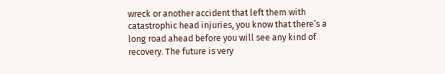wreck or another accident that left them with catastrophic head injuries, you know that there’s a long road ahead before you will see any kind of recovery. The future is very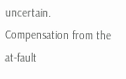uncertain. Compensation from the at-fault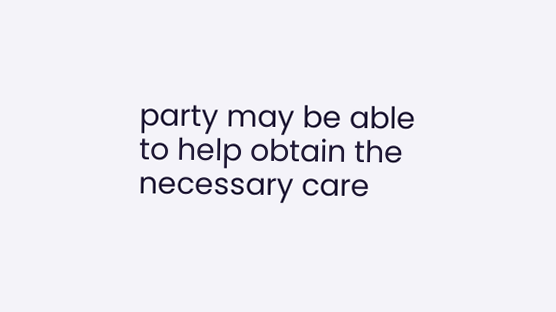party may be able to help obtain the necessary care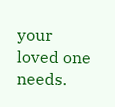your loved one needs.